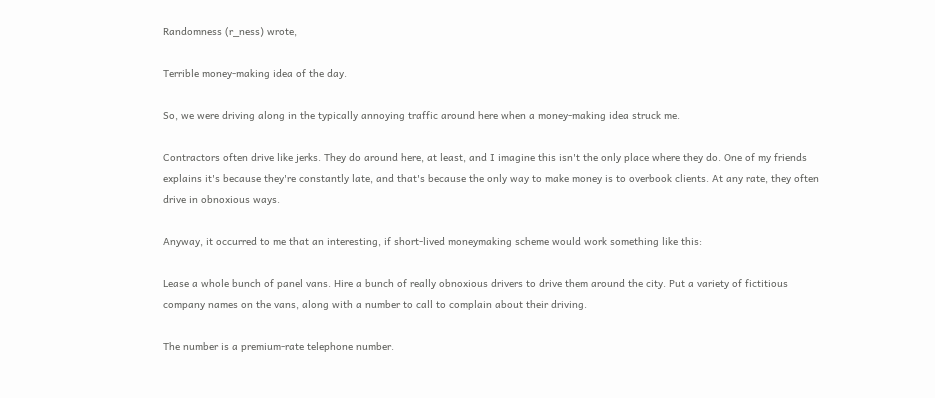Randomness (r_ness) wrote,

Terrible money-making idea of the day.

So, we were driving along in the typically annoying traffic around here when a money-making idea struck me.

Contractors often drive like jerks. They do around here, at least, and I imagine this isn't the only place where they do. One of my friends explains it's because they're constantly late, and that's because the only way to make money is to overbook clients. At any rate, they often drive in obnoxious ways.

Anyway, it occurred to me that an interesting, if short-lived moneymaking scheme would work something like this:

Lease a whole bunch of panel vans. Hire a bunch of really obnoxious drivers to drive them around the city. Put a variety of fictitious company names on the vans, along with a number to call to complain about their driving.

The number is a premium-rate telephone number.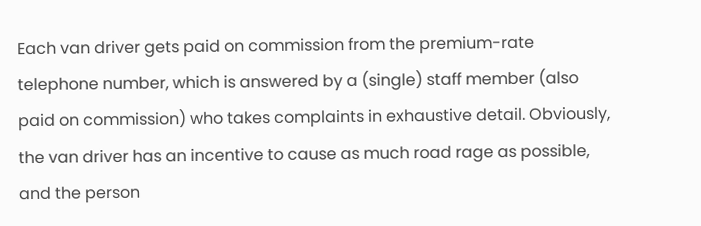Each van driver gets paid on commission from the premium-rate telephone number, which is answered by a (single) staff member (also paid on commission) who takes complaints in exhaustive detail. Obviously, the van driver has an incentive to cause as much road rage as possible, and the person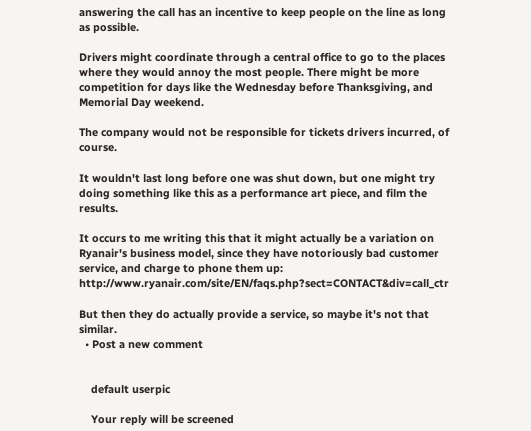answering the call has an incentive to keep people on the line as long as possible.

Drivers might coordinate through a central office to go to the places where they would annoy the most people. There might be more competition for days like the Wednesday before Thanksgiving, and Memorial Day weekend.

The company would not be responsible for tickets drivers incurred, of course.

It wouldn't last long before one was shut down, but one might try doing something like this as a performance art piece, and film the results.

It occurs to me writing this that it might actually be a variation on Ryanair's business model, since they have notoriously bad customer service, and charge to phone them up: http://www.ryanair.com/site/EN/faqs.php?sect=CONTACT&div=call_ctr

But then they do actually provide a service, so maybe it's not that similar.
  • Post a new comment


    default userpic

    Your reply will be screened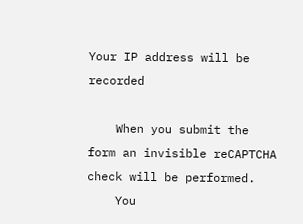Your IP address will be recorded

    When you submit the form an invisible reCAPTCHA check will be performed.
    You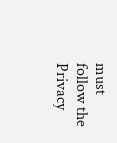must follow the Privacy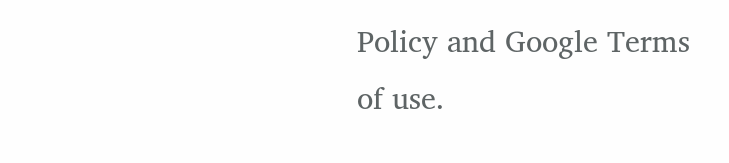Policy and Google Terms of use.